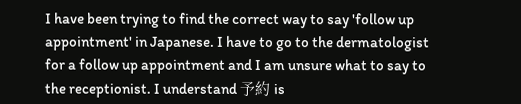I have been trying to find the correct way to say 'follow up appointment' in Japanese. I have to go to the dermatologist for a follow up appointment and I am unsure what to say to the receptionist. I understand 予約 is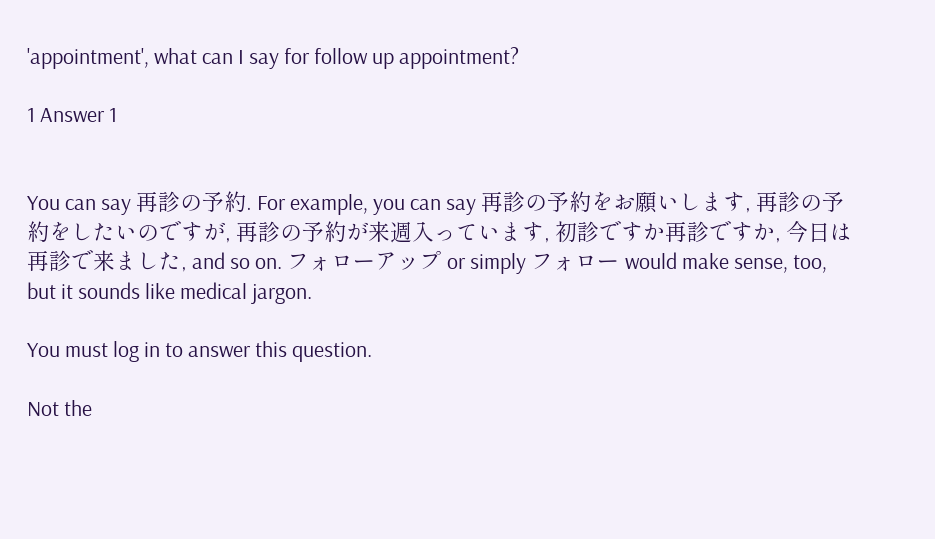'appointment', what can I say for follow up appointment?

1 Answer 1


You can say 再診の予約. For example, you can say 再診の予約をお願いします, 再診の予約をしたいのですが, 再診の予約が来週入っています, 初診ですか再診ですか, 今日は再診で来ました, and so on. フォローアップ or simply フォロー would make sense, too, but it sounds like medical jargon.

You must log in to answer this question.

Not the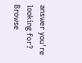answer you're looking for? Browse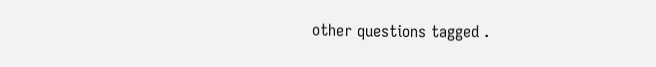other questions tagged .